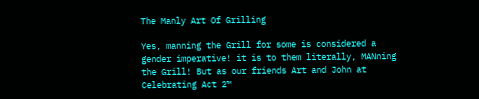The Manly Art Of Grilling

Yes, manning the Grill for some is considered a gender imperative! it is to them literally, MANning the Grill! But as our friends Art and John at Celebrating Act 2™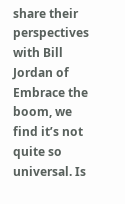share their perspectives with Bill Jordan of Embrace the boom, we find it’s not quite so universal. Is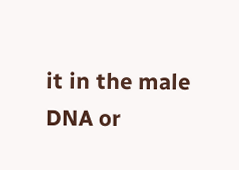it in the male DNA or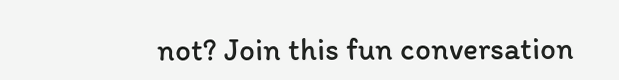not? Join this fun conversation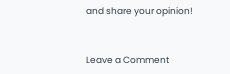and share your opinion!


Leave a Comment